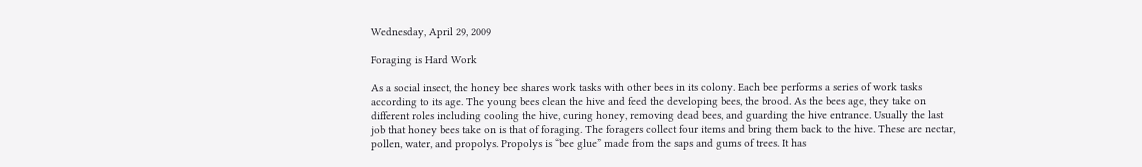Wednesday, April 29, 2009

Foraging is Hard Work

As a social insect, the honey bee shares work tasks with other bees in its colony. Each bee performs a series of work tasks according to its age. The young bees clean the hive and feed the developing bees, the brood. As the bees age, they take on different roles including cooling the hive, curing honey, removing dead bees, and guarding the hive entrance. Usually the last job that honey bees take on is that of foraging. The foragers collect four items and bring them back to the hive. These are nectar, pollen, water, and propolys. Propolys is “bee glue” made from the saps and gums of trees. It has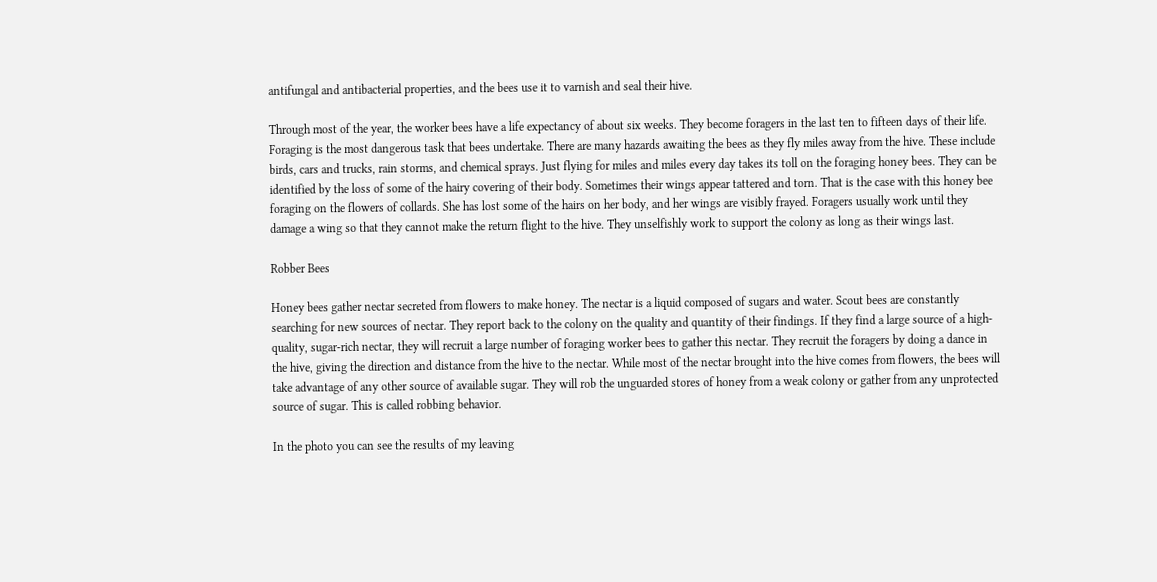antifungal and antibacterial properties, and the bees use it to varnish and seal their hive.

Through most of the year, the worker bees have a life expectancy of about six weeks. They become foragers in the last ten to fifteen days of their life. Foraging is the most dangerous task that bees undertake. There are many hazards awaiting the bees as they fly miles away from the hive. These include birds, cars and trucks, rain storms, and chemical sprays. Just flying for miles and miles every day takes its toll on the foraging honey bees. They can be identified by the loss of some of the hairy covering of their body. Sometimes their wings appear tattered and torn. That is the case with this honey bee foraging on the flowers of collards. She has lost some of the hairs on her body, and her wings are visibly frayed. Foragers usually work until they damage a wing so that they cannot make the return flight to the hive. They unselfishly work to support the colony as long as their wings last.

Robber Bees

Honey bees gather nectar secreted from flowers to make honey. The nectar is a liquid composed of sugars and water. Scout bees are constantly searching for new sources of nectar. They report back to the colony on the quality and quantity of their findings. If they find a large source of a high-quality, sugar-rich nectar, they will recruit a large number of foraging worker bees to gather this nectar. They recruit the foragers by doing a dance in the hive, giving the direction and distance from the hive to the nectar. While most of the nectar brought into the hive comes from flowers, the bees will take advantage of any other source of available sugar. They will rob the unguarded stores of honey from a weak colony or gather from any unprotected source of sugar. This is called robbing behavior.

In the photo you can see the results of my leaving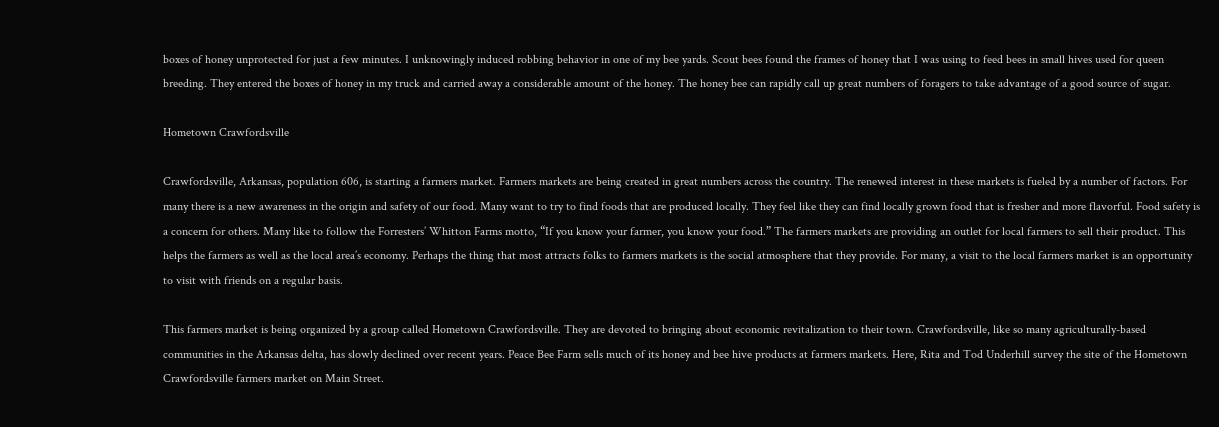boxes of honey unprotected for just a few minutes. I unknowingly induced robbing behavior in one of my bee yards. Scout bees found the frames of honey that I was using to feed bees in small hives used for queen breeding. They entered the boxes of honey in my truck and carried away a considerable amount of the honey. The honey bee can rapidly call up great numbers of foragers to take advantage of a good source of sugar.

Hometown Crawfordsville

Crawfordsville, Arkansas, population 606, is starting a farmers market. Farmers markets are being created in great numbers across the country. The renewed interest in these markets is fueled by a number of factors. For many there is a new awareness in the origin and safety of our food. Many want to try to find foods that are produced locally. They feel like they can find locally grown food that is fresher and more flavorful. Food safety is a concern for others. Many like to follow the Forresters’ Whitton Farms motto, “If you know your farmer, you know your food.” The farmers markets are providing an outlet for local farmers to sell their product. This helps the farmers as well as the local area’s economy. Perhaps the thing that most attracts folks to farmers markets is the social atmosphere that they provide. For many, a visit to the local farmers market is an opportunity to visit with friends on a regular basis.

This farmers market is being organized by a group called Hometown Crawfordsville. They are devoted to bringing about economic revitalization to their town. Crawfordsville, like so many agriculturally-based communities in the Arkansas delta, has slowly declined over recent years. Peace Bee Farm sells much of its honey and bee hive products at farmers markets. Here, Rita and Tod Underhill survey the site of the Hometown Crawfordsville farmers market on Main Street.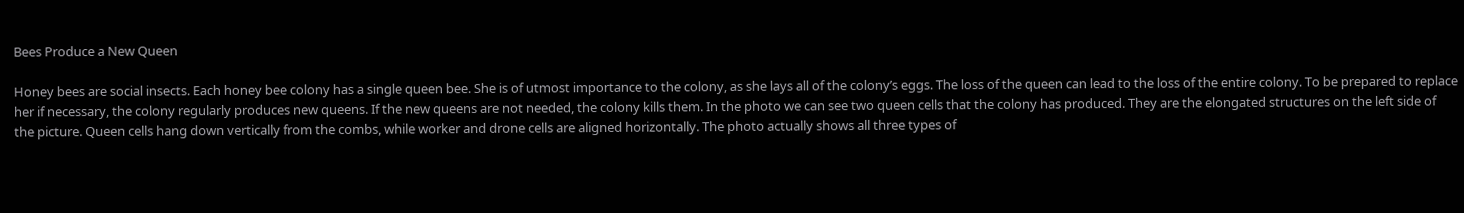Bees Produce a New Queen

Honey bees are social insects. Each honey bee colony has a single queen bee. She is of utmost importance to the colony, as she lays all of the colony’s eggs. The loss of the queen can lead to the loss of the entire colony. To be prepared to replace her if necessary, the colony regularly produces new queens. If the new queens are not needed, the colony kills them. In the photo we can see two queen cells that the colony has produced. They are the elongated structures on the left side of the picture. Queen cells hang down vertically from the combs, while worker and drone cells are aligned horizontally. The photo actually shows all three types of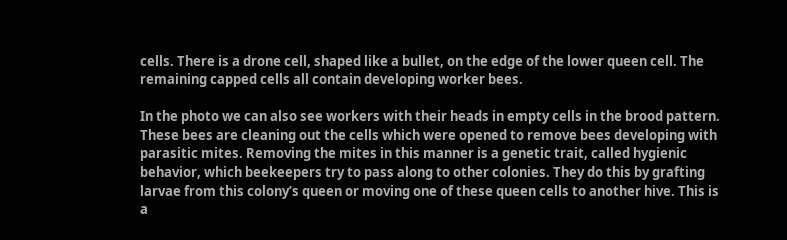cells. There is a drone cell, shaped like a bullet, on the edge of the lower queen cell. The remaining capped cells all contain developing worker bees.

In the photo we can also see workers with their heads in empty cells in the brood pattern. These bees are cleaning out the cells which were opened to remove bees developing with parasitic mites. Removing the mites in this manner is a genetic trait, called hygienic behavior, which beekeepers try to pass along to other colonies. They do this by grafting larvae from this colony’s queen or moving one of these queen cells to another hive. This is a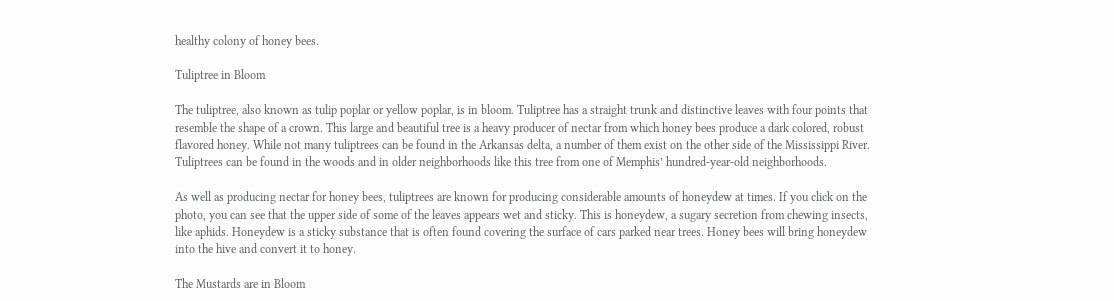healthy colony of honey bees.

Tuliptree in Bloom

The tuliptree, also known as tulip poplar or yellow poplar, is in bloom. Tuliptree has a straight trunk and distinctive leaves with four points that resemble the shape of a crown. This large and beautiful tree is a heavy producer of nectar from which honey bees produce a dark colored, robust flavored honey. While not many tuliptrees can be found in the Arkansas delta, a number of them exist on the other side of the Mississippi River. Tuliptrees can be found in the woods and in older neighborhoods like this tree from one of Memphis’ hundred-year-old neighborhoods.

As well as producing nectar for honey bees, tuliptrees are known for producing considerable amounts of honeydew at times. If you click on the photo, you can see that the upper side of some of the leaves appears wet and sticky. This is honeydew, a sugary secretion from chewing insects, like aphids. Honeydew is a sticky substance that is often found covering the surface of cars parked near trees. Honey bees will bring honeydew into the hive and convert it to honey.

The Mustards are in Bloom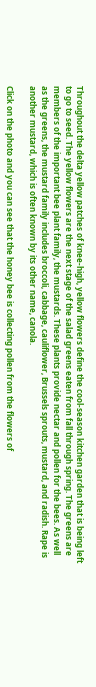Throughout the delta yellow patches of knee-high, yellow flowers define the cool-season kitchen garden that is being left to go to seed. The yellow flowers are the next stage of the salad greens eaten from fall through spring. The greens are members of the important bee plant family, the mustards. These plants provide nectar and pollen for the bees. As well as the greens, the mustard family includes broccoli, cabbage, cauliflower, Brussels sprouts, mustard, and radish. Rape is another mustard, which is often known by its other name, canola.

Click on the photo and you can see that the honey bee is collecting pollen from the flowers of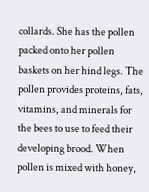collards. She has the pollen packed onto her pollen baskets on her hind legs. The pollen provides proteins, fats, vitamins, and minerals for the bees to use to feed their developing brood. When pollen is mixed with honey,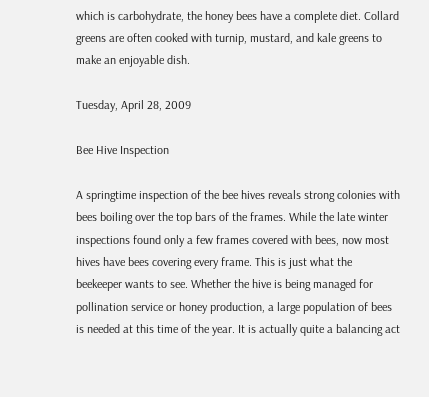which is carbohydrate, the honey bees have a complete diet. Collard greens are often cooked with turnip, mustard, and kale greens to make an enjoyable dish.

Tuesday, April 28, 2009

Bee Hive Inspection

A springtime inspection of the bee hives reveals strong colonies with bees boiling over the top bars of the frames. While the late winter inspections found only a few frames covered with bees, now most hives have bees covering every frame. This is just what the beekeeper wants to see. Whether the hive is being managed for pollination service or honey production, a large population of bees is needed at this time of the year. It is actually quite a balancing act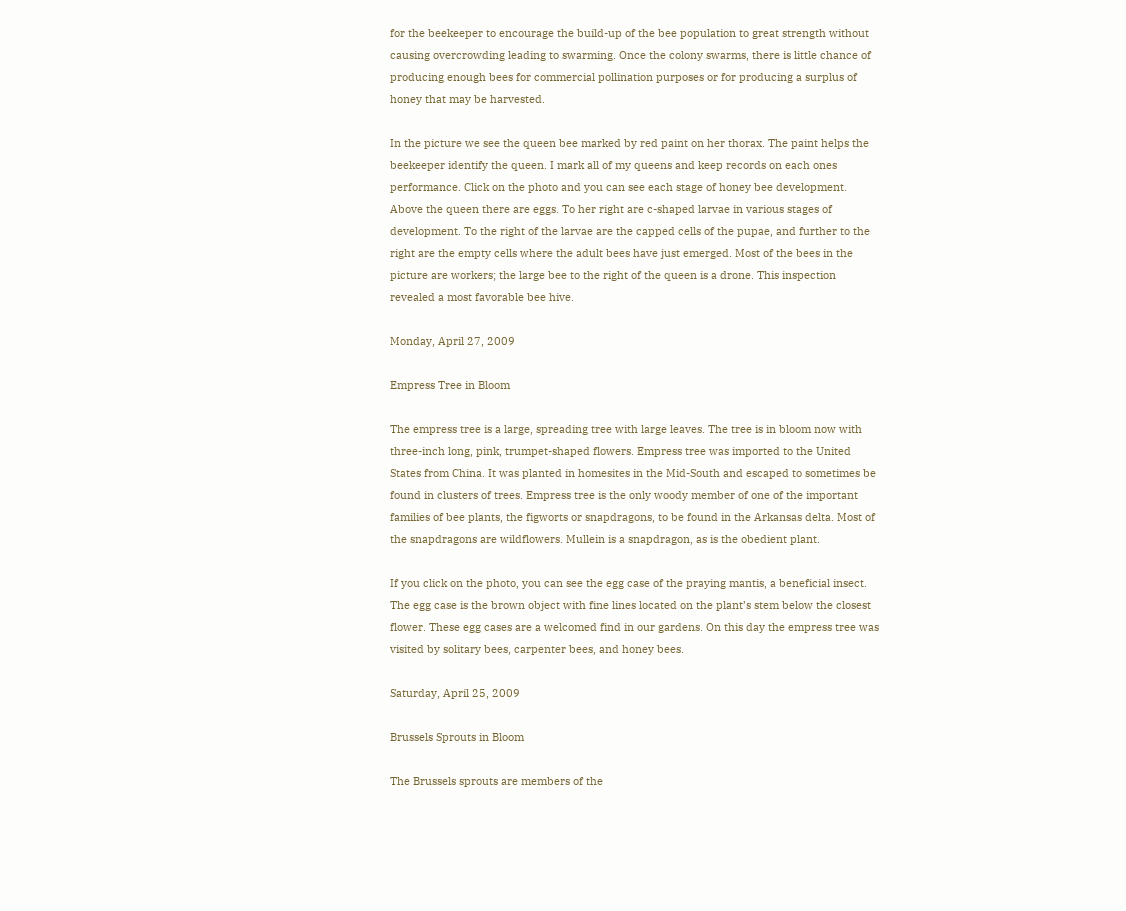for the beekeeper to encourage the build-up of the bee population to great strength without causing overcrowding leading to swarming. Once the colony swarms, there is little chance of producing enough bees for commercial pollination purposes or for producing a surplus of honey that may be harvested.

In the picture we see the queen bee marked by red paint on her thorax. The paint helps the beekeeper identify the queen. I mark all of my queens and keep records on each ones performance. Click on the photo and you can see each stage of honey bee development. Above the queen there are eggs. To her right are c-shaped larvae in various stages of development. To the right of the larvae are the capped cells of the pupae, and further to the right are the empty cells where the adult bees have just emerged. Most of the bees in the picture are workers; the large bee to the right of the queen is a drone. This inspection revealed a most favorable bee hive.

Monday, April 27, 2009

Empress Tree in Bloom

The empress tree is a large, spreading tree with large leaves. The tree is in bloom now with three-inch long, pink, trumpet-shaped flowers. Empress tree was imported to the United States from China. It was planted in homesites in the Mid-South and escaped to sometimes be found in clusters of trees. Empress tree is the only woody member of one of the important families of bee plants, the figworts or snapdragons, to be found in the Arkansas delta. Most of the snapdragons are wildflowers. Mullein is a snapdragon, as is the obedient plant.

If you click on the photo, you can see the egg case of the praying mantis, a beneficial insect. The egg case is the brown object with fine lines located on the plant’s stem below the closest flower. These egg cases are a welcomed find in our gardens. On this day the empress tree was visited by solitary bees, carpenter bees, and honey bees.

Saturday, April 25, 2009

Brussels Sprouts in Bloom

The Brussels sprouts are members of the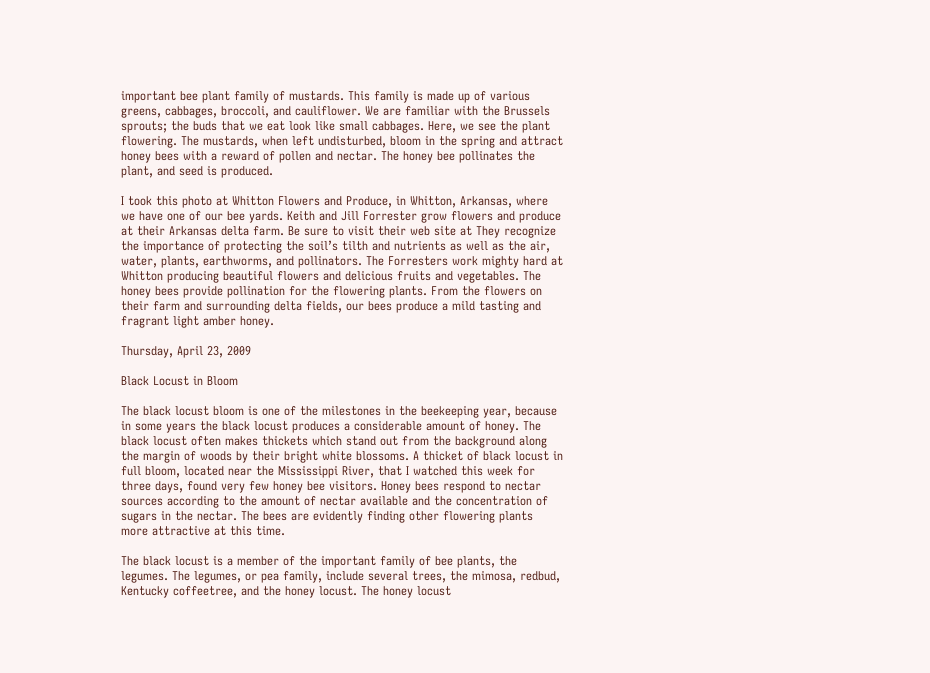important bee plant family of mustards. This family is made up of various greens, cabbages, broccoli, and cauliflower. We are familiar with the Brussels sprouts; the buds that we eat look like small cabbages. Here, we see the plant flowering. The mustards, when left undisturbed, bloom in the spring and attract honey bees with a reward of pollen and nectar. The honey bee pollinates the plant, and seed is produced.

I took this photo at Whitton Flowers and Produce, in Whitton, Arkansas, where we have one of our bee yards. Keith and Jill Forrester grow flowers and produce at their Arkansas delta farm. Be sure to visit their web site at They recognize the importance of protecting the soil’s tilth and nutrients as well as the air, water, plants, earthworms, and pollinators. The Forresters work mighty hard at Whitton producing beautiful flowers and delicious fruits and vegetables. The honey bees provide pollination for the flowering plants. From the flowers on their farm and surrounding delta fields, our bees produce a mild tasting and fragrant light amber honey.

Thursday, April 23, 2009

Black Locust in Bloom

The black locust bloom is one of the milestones in the beekeeping year, because in some years the black locust produces a considerable amount of honey. The black locust often makes thickets which stand out from the background along the margin of woods by their bright white blossoms. A thicket of black locust in full bloom, located near the Mississippi River, that I watched this week for three days, found very few honey bee visitors. Honey bees respond to nectar sources according to the amount of nectar available and the concentration of sugars in the nectar. The bees are evidently finding other flowering plants more attractive at this time.

The black locust is a member of the important family of bee plants, the legumes. The legumes, or pea family, include several trees, the mimosa, redbud, Kentucky coffeetree, and the honey locust. The honey locust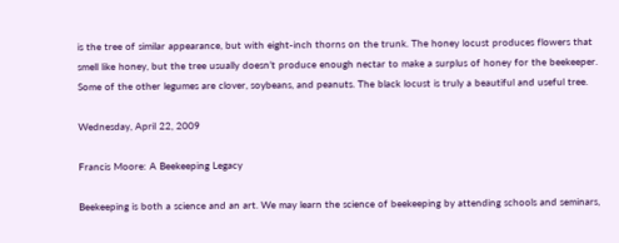is the tree of similar appearance, but with eight-inch thorns on the trunk. The honey locust produces flowers that smell like honey, but the tree usually doesn’t produce enough nectar to make a surplus of honey for the beekeeper. Some of the other legumes are clover, soybeans, and peanuts. The black locust is truly a beautiful and useful tree.

Wednesday, April 22, 2009

Francis Moore: A Beekeeping Legacy

Beekeeping is both a science and an art. We may learn the science of beekeeping by attending schools and seminars,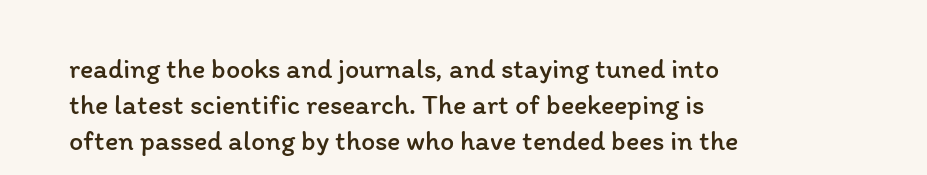reading the books and journals, and staying tuned into the latest scientific research. The art of beekeeping is often passed along by those who have tended bees in the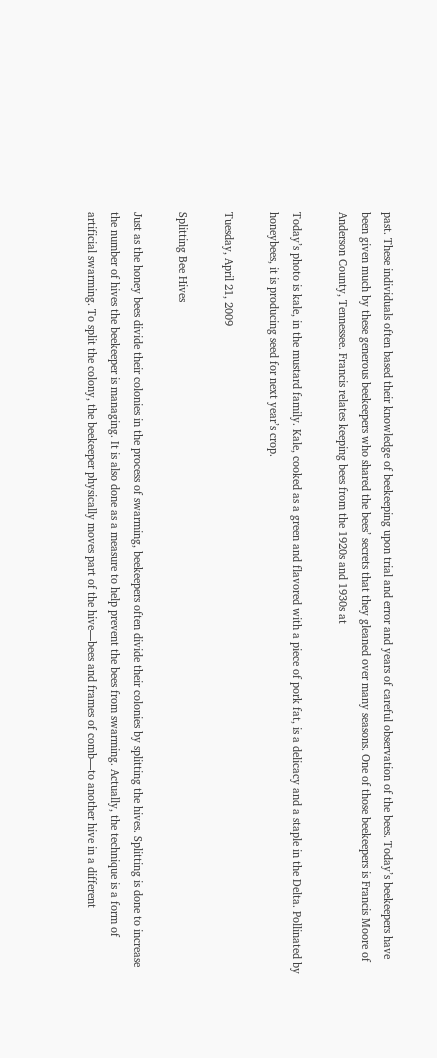past. These individuals often based their knowledge of beekeeping upon trial and error and years of careful observation of the bees. Today’s beekeepers have been given much by these generous beekeepers who shared the bees’ secrets that they gleaned over many seasons. One of those beekeepers is Francis Moore of Anderson County, Tennessee. Francis relates keeping bees from the 1920s and 1930s at

Today’s photo is kale, in the mustard family. Kale, cooked as a green and flavored with a piece of pork fat, is a delicacy and a staple in the Delta. Pollinated by honeybees, it is producing seed for next year’s crop.

Tuesday, April 21, 2009

Splitting Bee Hives

Just as the honey bees divide their colonies in the process of swarming, beekeepers often divide their colonies by splitting the hives. Splitting is done to increase the number of hives the beekeeper is managing. It is also done as a measure to help prevent the bees from swarming. Actually, the technique is a form of artificial swarming. To split the colony, the beekeeper physically moves part of the hive—bees and frames of comb—to another hive in a different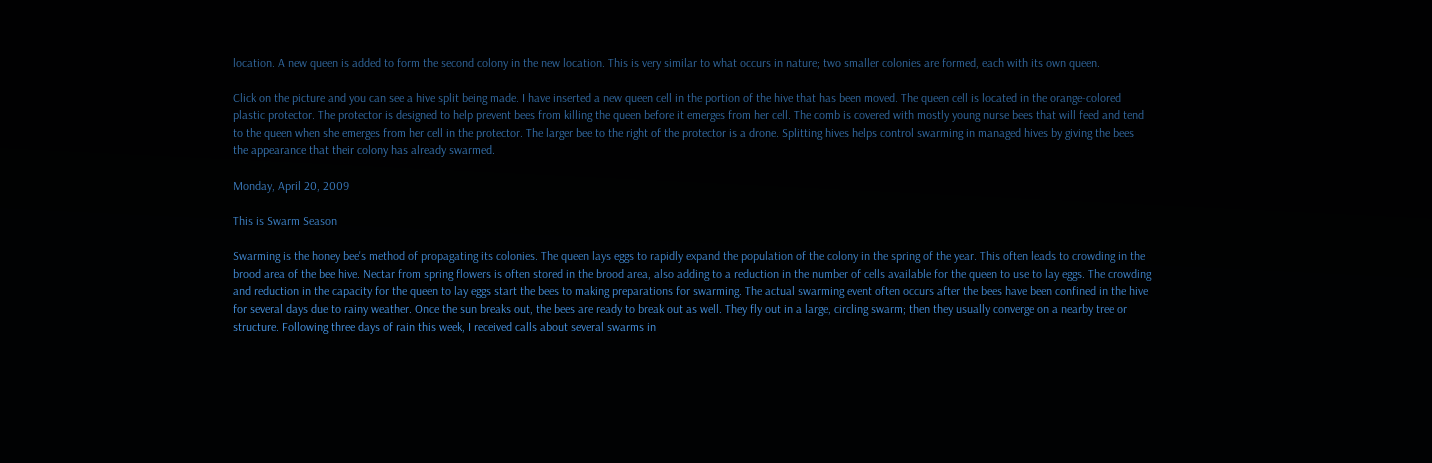location. A new queen is added to form the second colony in the new location. This is very similar to what occurs in nature; two smaller colonies are formed, each with its own queen.

Click on the picture and you can see a hive split being made. I have inserted a new queen cell in the portion of the hive that has been moved. The queen cell is located in the orange-colored plastic protector. The protector is designed to help prevent bees from killing the queen before it emerges from her cell. The comb is covered with mostly young nurse bees that will feed and tend to the queen when she emerges from her cell in the protector. The larger bee to the right of the protector is a drone. Splitting hives helps control swarming in managed hives by giving the bees the appearance that their colony has already swarmed.

Monday, April 20, 2009

This is Swarm Season

Swarming is the honey bee's method of propagating its colonies. The queen lays eggs to rapidly expand the population of the colony in the spring of the year. This often leads to crowding in the brood area of the bee hive. Nectar from spring flowers is often stored in the brood area, also adding to a reduction in the number of cells available for the queen to use to lay eggs. The crowding and reduction in the capacity for the queen to lay eggs start the bees to making preparations for swarming. The actual swarming event often occurs after the bees have been confined in the hive for several days due to rainy weather. Once the sun breaks out, the bees are ready to break out as well. They fly out in a large, circling swarm; then they usually converge on a nearby tree or structure. Following three days of rain this week, I received calls about several swarms in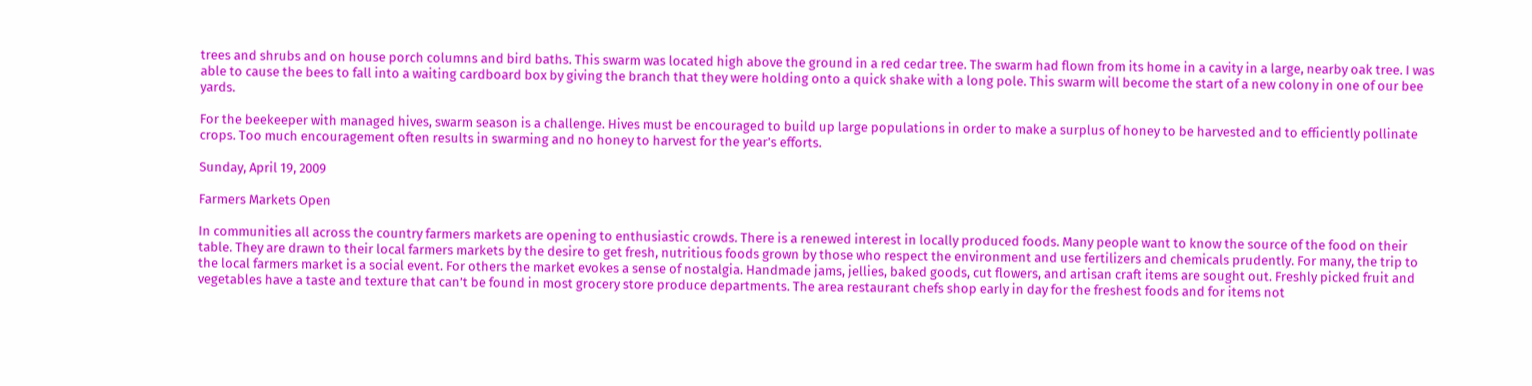trees and shrubs and on house porch columns and bird baths. This swarm was located high above the ground in a red cedar tree. The swarm had flown from its home in a cavity in a large, nearby oak tree. I was able to cause the bees to fall into a waiting cardboard box by giving the branch that they were holding onto a quick shake with a long pole. This swarm will become the start of a new colony in one of our bee yards.

For the beekeeper with managed hives, swarm season is a challenge. Hives must be encouraged to build up large populations in order to make a surplus of honey to be harvested and to efficiently pollinate crops. Too much encouragement often results in swarming and no honey to harvest for the year’s efforts.

Sunday, April 19, 2009

Farmers Markets Open

In communities all across the country farmers markets are opening to enthusiastic crowds. There is a renewed interest in locally produced foods. Many people want to know the source of the food on their table. They are drawn to their local farmers markets by the desire to get fresh, nutritious foods grown by those who respect the environment and use fertilizers and chemicals prudently. For many, the trip to the local farmers market is a social event. For others the market evokes a sense of nostalgia. Handmade jams, jellies, baked goods, cut flowers, and artisan craft items are sought out. Freshly picked fruit and vegetables have a taste and texture that can’t be found in most grocery store produce departments. The area restaurant chefs shop early in day for the freshest foods and for items not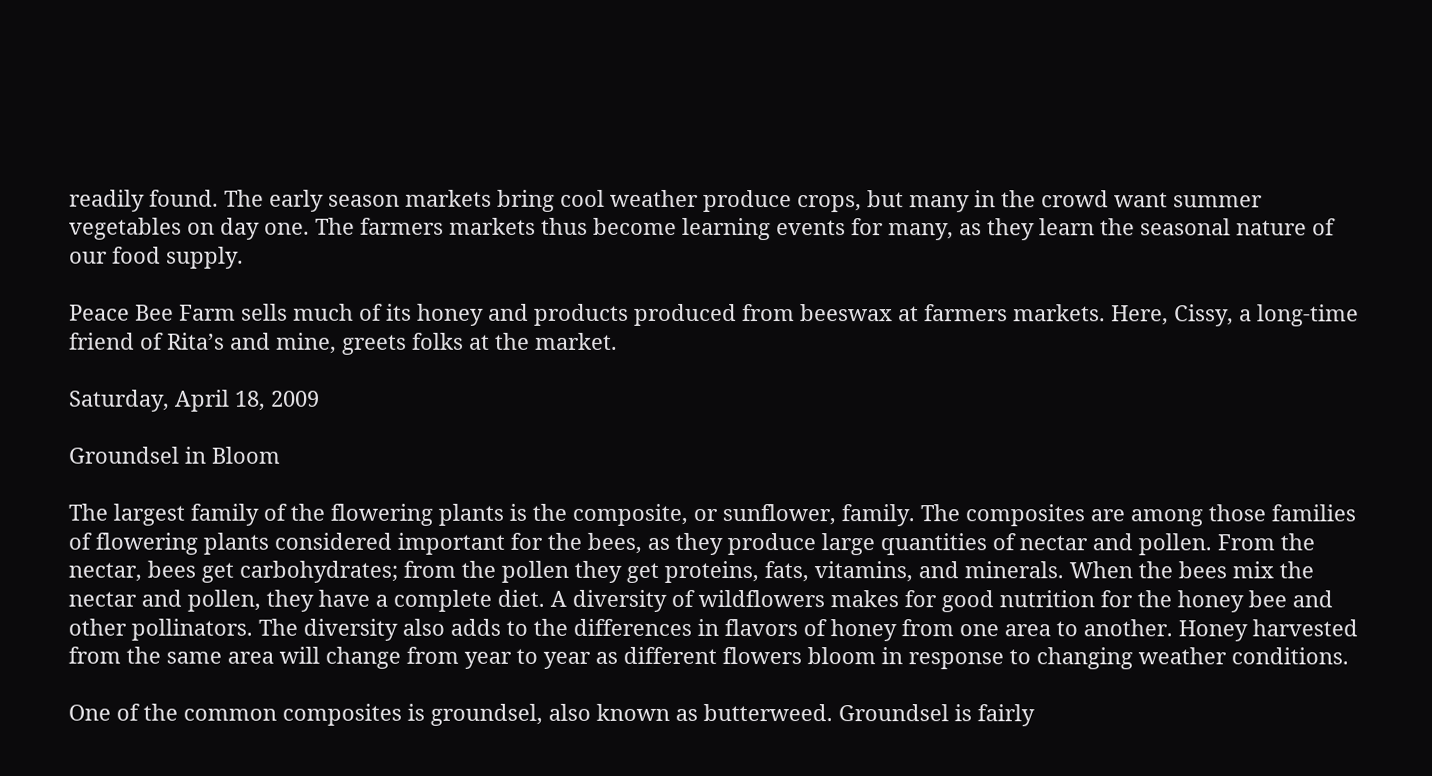readily found. The early season markets bring cool weather produce crops, but many in the crowd want summer vegetables on day one. The farmers markets thus become learning events for many, as they learn the seasonal nature of our food supply.

Peace Bee Farm sells much of its honey and products produced from beeswax at farmers markets. Here, Cissy, a long-time friend of Rita’s and mine, greets folks at the market.

Saturday, April 18, 2009

Groundsel in Bloom

The largest family of the flowering plants is the composite, or sunflower, family. The composites are among those families of flowering plants considered important for the bees, as they produce large quantities of nectar and pollen. From the nectar, bees get carbohydrates; from the pollen they get proteins, fats, vitamins, and minerals. When the bees mix the nectar and pollen, they have a complete diet. A diversity of wildflowers makes for good nutrition for the honey bee and other pollinators. The diversity also adds to the differences in flavors of honey from one area to another. Honey harvested from the same area will change from year to year as different flowers bloom in response to changing weather conditions.

One of the common composites is groundsel, also known as butterweed. Groundsel is fairly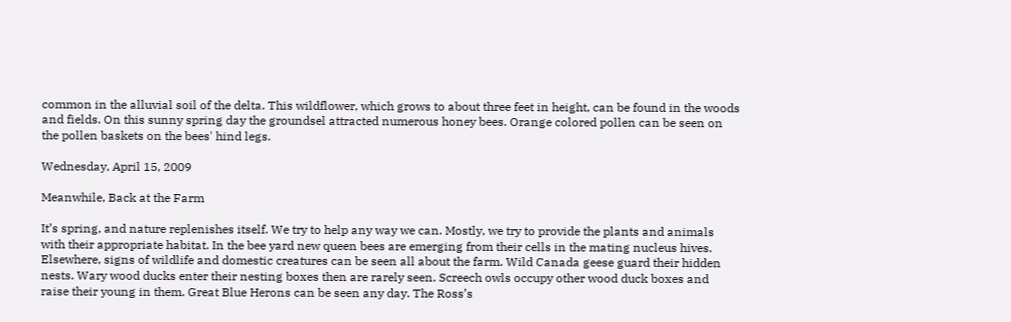common in the alluvial soil of the delta. This wildflower, which grows to about three feet in height, can be found in the woods and fields. On this sunny spring day the groundsel attracted numerous honey bees. Orange colored pollen can be seen on the pollen baskets on the bees' hind legs.

Wednesday, April 15, 2009

Meanwhile, Back at the Farm

It’s spring, and nature replenishes itself. We try to help any way we can. Mostly, we try to provide the plants and animals with their appropriate habitat. In the bee yard new queen bees are emerging from their cells in the mating nucleus hives. Elsewhere, signs of wildlife and domestic creatures can be seen all about the farm. Wild Canada geese guard their hidden nests. Wary wood ducks enter their nesting boxes then are rarely seen. Screech owls occupy other wood duck boxes and raise their young in them. Great Blue Herons can be seen any day. The Ross’s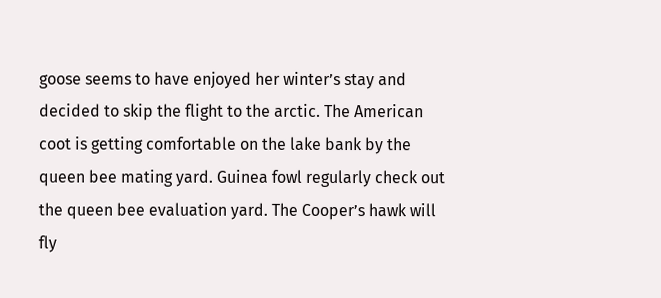goose seems to have enjoyed her winter’s stay and decided to skip the flight to the arctic. The American coot is getting comfortable on the lake bank by the queen bee mating yard. Guinea fowl regularly check out the queen bee evaluation yard. The Cooper’s hawk will fly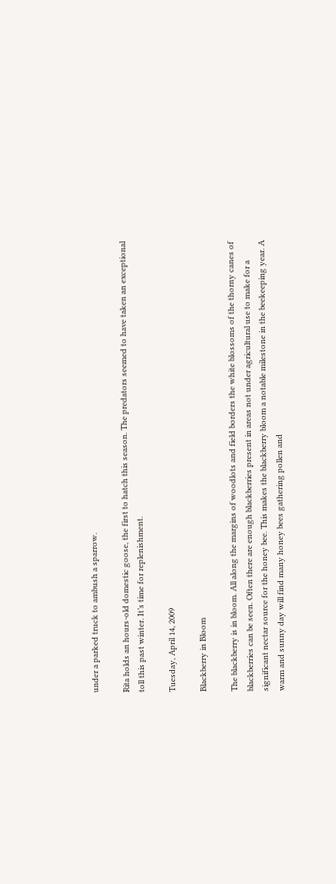under a parked truck to ambush a sparrow.

Rita holds an hours-old domestic goose, the first to hatch this season. The predators seemed to have taken an exceptional toll this past winter. It’s time for replenishment.

Tuesday, April 14, 2009

Blackberry in Bloom

The blackberry is in bloom. All along the margins of woodlots and field borders the white blossoms of the thorny canes of blackberries can be seen. Often there are enough blackberries present in areas not under agricultural use to make for a significant nectar source for the honey bee. This makes the blackberry bloom a notable milestone in the beekeeping year. A warm and sunny day will find many honey bees gathering pollen and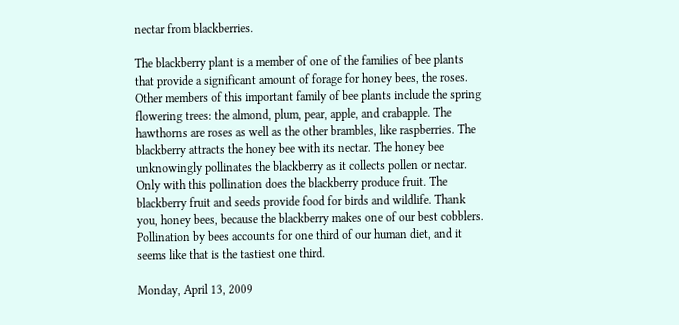nectar from blackberries.

The blackberry plant is a member of one of the families of bee plants that provide a significant amount of forage for honey bees, the roses. Other members of this important family of bee plants include the spring flowering trees: the almond, plum, pear, apple, and crabapple. The hawthorns are roses as well as the other brambles, like raspberries. The blackberry attracts the honey bee with its nectar. The honey bee unknowingly pollinates the blackberry as it collects pollen or nectar. Only with this pollination does the blackberry produce fruit. The blackberry fruit and seeds provide food for birds and wildlife. Thank you, honey bees, because the blackberry makes one of our best cobblers. Pollination by bees accounts for one third of our human diet, and it seems like that is the tastiest one third.

Monday, April 13, 2009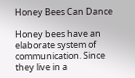Honey Bees Can Dance

Honey bees have an elaborate system of communication. Since they live in a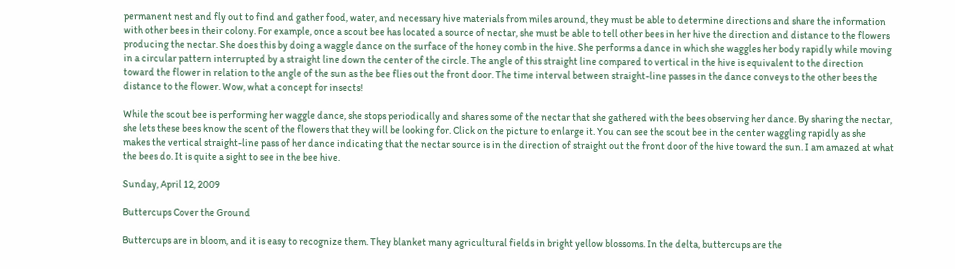permanent nest and fly out to find and gather food, water, and necessary hive materials from miles around, they must be able to determine directions and share the information with other bees in their colony. For example, once a scout bee has located a source of nectar, she must be able to tell other bees in her hive the direction and distance to the flowers producing the nectar. She does this by doing a waggle dance on the surface of the honey comb in the hive. She performs a dance in which she waggles her body rapidly while moving in a circular pattern interrupted by a straight line down the center of the circle. The angle of this straight line compared to vertical in the hive is equivalent to the direction toward the flower in relation to the angle of the sun as the bee flies out the front door. The time interval between straight-line passes in the dance conveys to the other bees the distance to the flower. Wow, what a concept for insects!

While the scout bee is performing her waggle dance, she stops periodically and shares some of the nectar that she gathered with the bees observing her dance. By sharing the nectar, she lets these bees know the scent of the flowers that they will be looking for. Click on the picture to enlarge it. You can see the scout bee in the center waggling rapidly as she makes the vertical straight-line pass of her dance indicating that the nectar source is in the direction of straight out the front door of the hive toward the sun. I am amazed at what the bees do. It is quite a sight to see in the bee hive.

Sunday, April 12, 2009

Buttercups Cover the Ground

Buttercups are in bloom, and it is easy to recognize them. They blanket many agricultural fields in bright yellow blossoms. In the delta, buttercups are the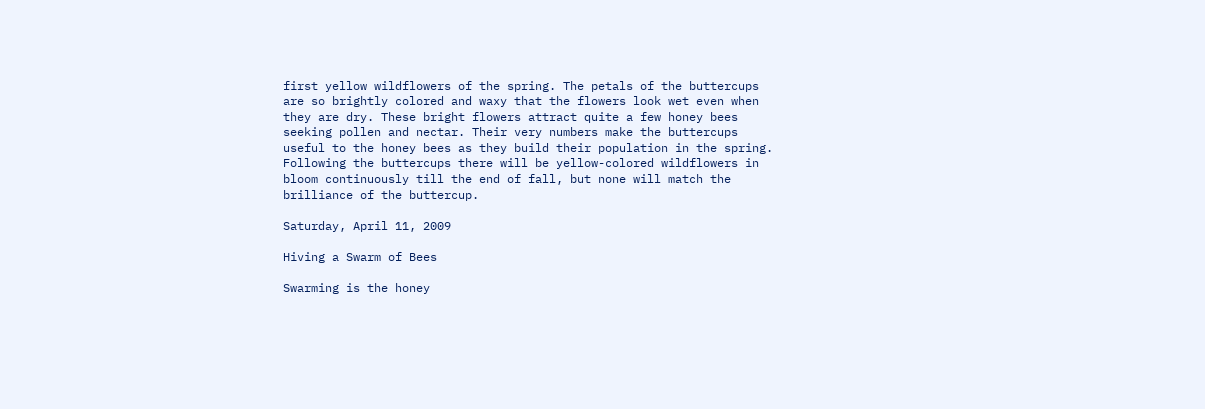first yellow wildflowers of the spring. The petals of the buttercups are so brightly colored and waxy that the flowers look wet even when they are dry. These bright flowers attract quite a few honey bees seeking pollen and nectar. Their very numbers make the buttercups useful to the honey bees as they build their population in the spring. Following the buttercups there will be yellow-colored wildflowers in bloom continuously till the end of fall, but none will match the brilliance of the buttercup.

Saturday, April 11, 2009

Hiving a Swarm of Bees

Swarming is the honey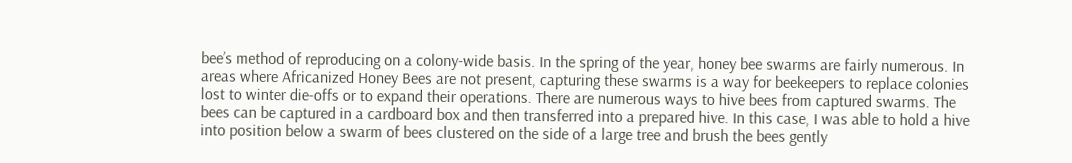bee’s method of reproducing on a colony-wide basis. In the spring of the year, honey bee swarms are fairly numerous. In areas where Africanized Honey Bees are not present, capturing these swarms is a way for beekeepers to replace colonies lost to winter die-offs or to expand their operations. There are numerous ways to hive bees from captured swarms. The bees can be captured in a cardboard box and then transferred into a prepared hive. In this case, I was able to hold a hive into position below a swarm of bees clustered on the side of a large tree and brush the bees gently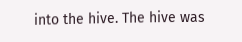into the hive. The hive was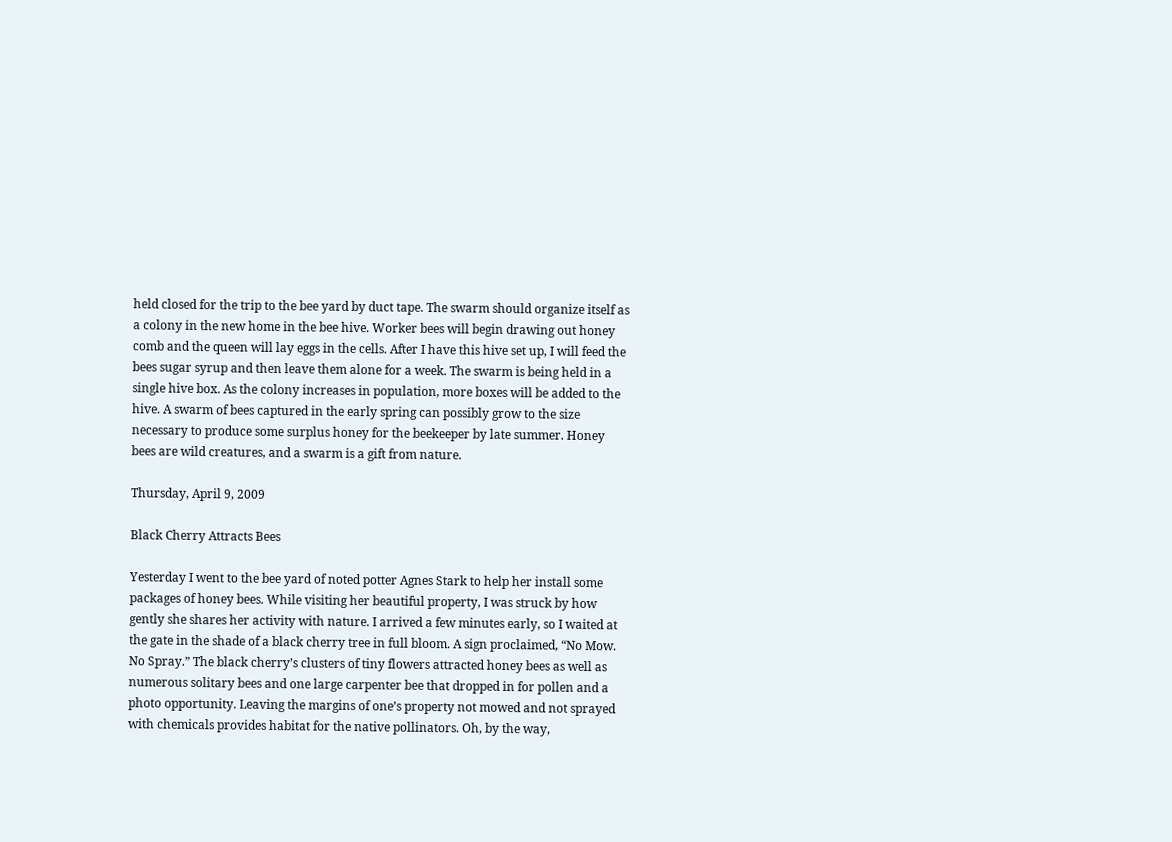held closed for the trip to the bee yard by duct tape. The swarm should organize itself as a colony in the new home in the bee hive. Worker bees will begin drawing out honey comb and the queen will lay eggs in the cells. After I have this hive set up, I will feed the bees sugar syrup and then leave them alone for a week. The swarm is being held in a single hive box. As the colony increases in population, more boxes will be added to the hive. A swarm of bees captured in the early spring can possibly grow to the size necessary to produce some surplus honey for the beekeeper by late summer. Honey bees are wild creatures, and a swarm is a gift from nature.

Thursday, April 9, 2009

Black Cherry Attracts Bees

Yesterday I went to the bee yard of noted potter Agnes Stark to help her install some packages of honey bees. While visiting her beautiful property, I was struck by how gently she shares her activity with nature. I arrived a few minutes early, so I waited at the gate in the shade of a black cherry tree in full bloom. A sign proclaimed, “No Mow. No Spray.” The black cherry’s clusters of tiny flowers attracted honey bees as well as numerous solitary bees and one large carpenter bee that dropped in for pollen and a photo opportunity. Leaving the margins of one’s property not mowed and not sprayed with chemicals provides habitat for the native pollinators. Oh, by the way,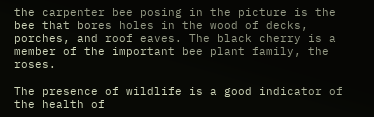the carpenter bee posing in the picture is the bee that bores holes in the wood of decks, porches, and roof eaves. The black cherry is a member of the important bee plant family, the roses.

The presence of wildlife is a good indicator of the health of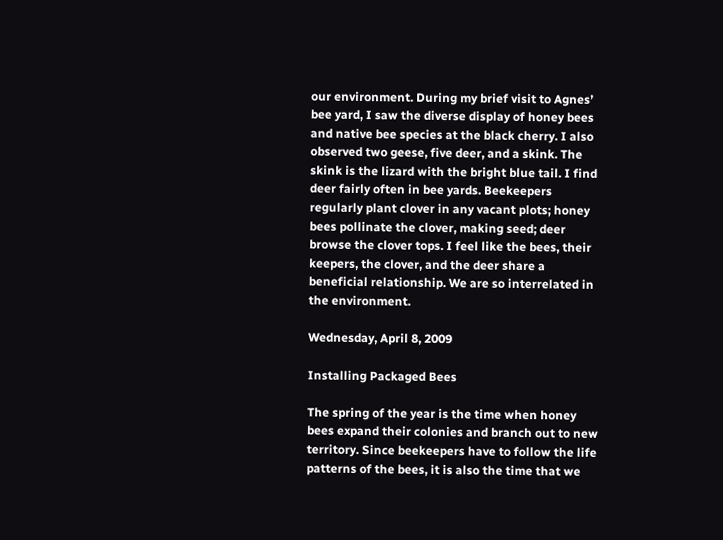our environment. During my brief visit to Agnes’ bee yard, I saw the diverse display of honey bees and native bee species at the black cherry. I also observed two geese, five deer, and a skink. The skink is the lizard with the bright blue tail. I find deer fairly often in bee yards. Beekeepers regularly plant clover in any vacant plots; honey bees pollinate the clover, making seed; deer browse the clover tops. I feel like the bees, their keepers, the clover, and the deer share a beneficial relationship. We are so interrelated in the environment.

Wednesday, April 8, 2009

Installing Packaged Bees

The spring of the year is the time when honey bees expand their colonies and branch out to new territory. Since beekeepers have to follow the life patterns of the bees, it is also the time that we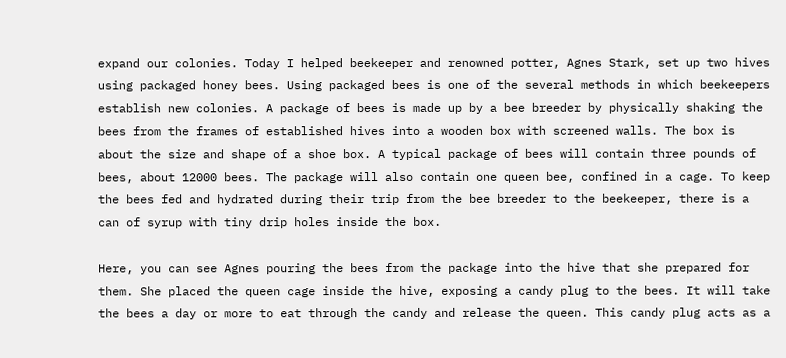expand our colonies. Today I helped beekeeper and renowned potter, Agnes Stark, set up two hives using packaged honey bees. Using packaged bees is one of the several methods in which beekeepers establish new colonies. A package of bees is made up by a bee breeder by physically shaking the bees from the frames of established hives into a wooden box with screened walls. The box is about the size and shape of a shoe box. A typical package of bees will contain three pounds of bees, about 12000 bees. The package will also contain one queen bee, confined in a cage. To keep the bees fed and hydrated during their trip from the bee breeder to the beekeeper, there is a can of syrup with tiny drip holes inside the box.

Here, you can see Agnes pouring the bees from the package into the hive that she prepared for them. She placed the queen cage inside the hive, exposing a candy plug to the bees. It will take the bees a day or more to eat through the candy and release the queen. This candy plug acts as a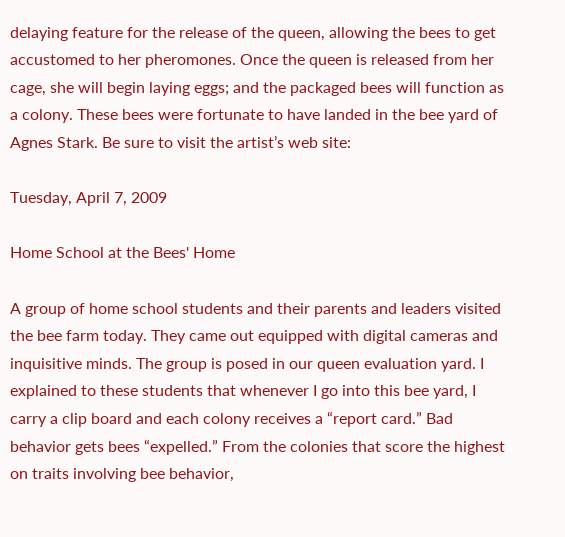delaying feature for the release of the queen, allowing the bees to get accustomed to her pheromones. Once the queen is released from her cage, she will begin laying eggs; and the packaged bees will function as a colony. These bees were fortunate to have landed in the bee yard of Agnes Stark. Be sure to visit the artist’s web site:

Tuesday, April 7, 2009

Home School at the Bees' Home

A group of home school students and their parents and leaders visited the bee farm today. They came out equipped with digital cameras and inquisitive minds. The group is posed in our queen evaluation yard. I explained to these students that whenever I go into this bee yard, I carry a clip board and each colony receives a “report card.” Bad behavior gets bees “expelled.” From the colonies that score the highest on traits involving bee behavior,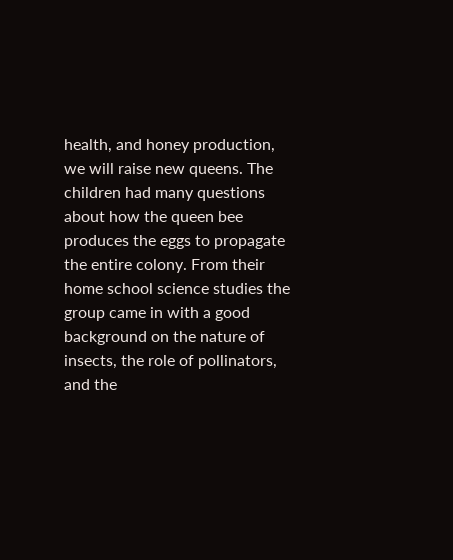health, and honey production, we will raise new queens. The children had many questions about how the queen bee produces the eggs to propagate the entire colony. From their home school science studies the group came in with a good background on the nature of insects, the role of pollinators, and the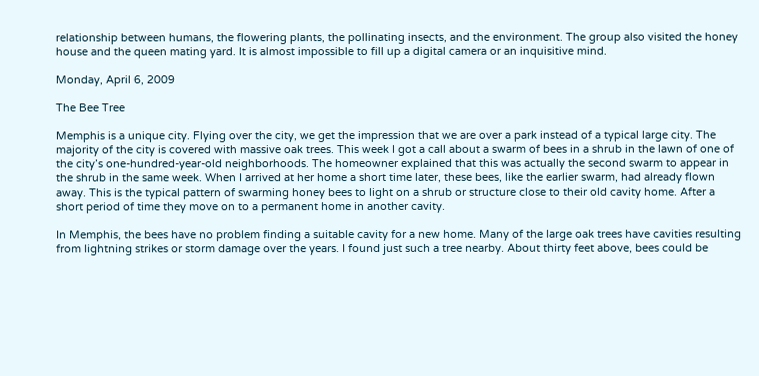relationship between humans, the flowering plants, the pollinating insects, and the environment. The group also visited the honey house and the queen mating yard. It is almost impossible to fill up a digital camera or an inquisitive mind.

Monday, April 6, 2009

The Bee Tree

Memphis is a unique city. Flying over the city, we get the impression that we are over a park instead of a typical large city. The majority of the city is covered with massive oak trees. This week I got a call about a swarm of bees in a shrub in the lawn of one of the city’s one-hundred-year-old neighborhoods. The homeowner explained that this was actually the second swarm to appear in the shrub in the same week. When I arrived at her home a short time later, these bees, like the earlier swarm, had already flown away. This is the typical pattern of swarming honey bees to light on a shrub or structure close to their old cavity home. After a short period of time they move on to a permanent home in another cavity.

In Memphis, the bees have no problem finding a suitable cavity for a new home. Many of the large oak trees have cavities resulting from lightning strikes or storm damage over the years. I found just such a tree nearby. About thirty feet above, bees could be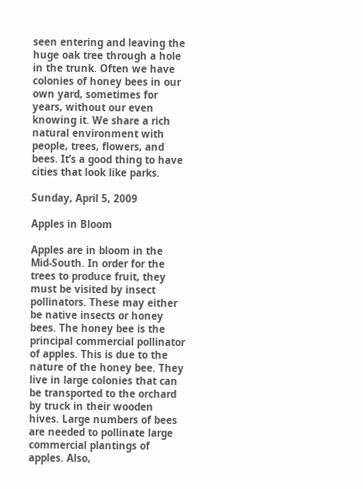seen entering and leaving the huge oak tree through a hole in the trunk. Often we have colonies of honey bees in our own yard, sometimes for years, without our even knowing it. We share a rich natural environment with people, trees, flowers, and bees. It’s a good thing to have cities that look like parks.

Sunday, April 5, 2009

Apples in Bloom

Apples are in bloom in the Mid-South. In order for the trees to produce fruit, they must be visited by insect pollinators. These may either be native insects or honey bees. The honey bee is the principal commercial pollinator of apples. This is due to the nature of the honey bee. They live in large colonies that can be transported to the orchard by truck in their wooden hives. Large numbers of bees are needed to pollinate large commercial plantings of apples. Also,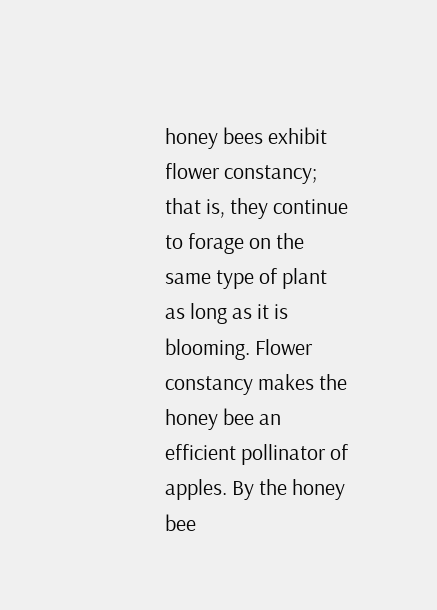honey bees exhibit flower constancy; that is, they continue to forage on the same type of plant as long as it is blooming. Flower constancy makes the honey bee an efficient pollinator of apples. By the honey bee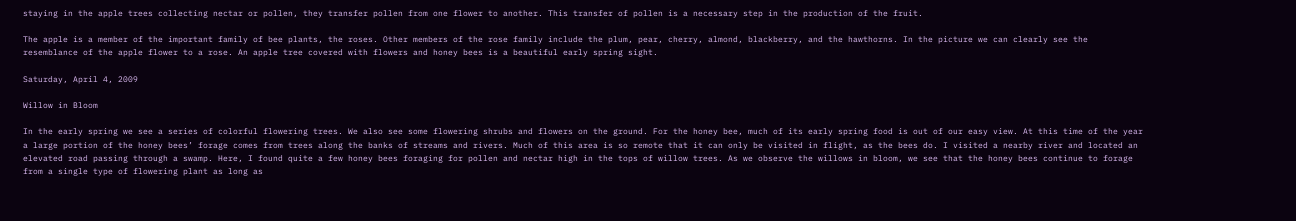staying in the apple trees collecting nectar or pollen, they transfer pollen from one flower to another. This transfer of pollen is a necessary step in the production of the fruit.

The apple is a member of the important family of bee plants, the roses. Other members of the rose family include the plum, pear, cherry, almond, blackberry, and the hawthorns. In the picture we can clearly see the resemblance of the apple flower to a rose. An apple tree covered with flowers and honey bees is a beautiful early spring sight.

Saturday, April 4, 2009

Willow in Bloom

In the early spring we see a series of colorful flowering trees. We also see some flowering shrubs and flowers on the ground. For the honey bee, much of its early spring food is out of our easy view. At this time of the year a large portion of the honey bees’ forage comes from trees along the banks of streams and rivers. Much of this area is so remote that it can only be visited in flight, as the bees do. I visited a nearby river and located an elevated road passing through a swamp. Here, I found quite a few honey bees foraging for pollen and nectar high in the tops of willow trees. As we observe the willows in bloom, we see that the honey bees continue to forage from a single type of flowering plant as long as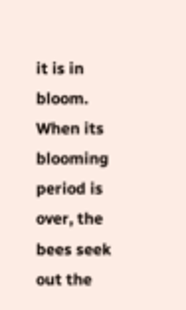it is in bloom. When its blooming period is over, the bees seek out the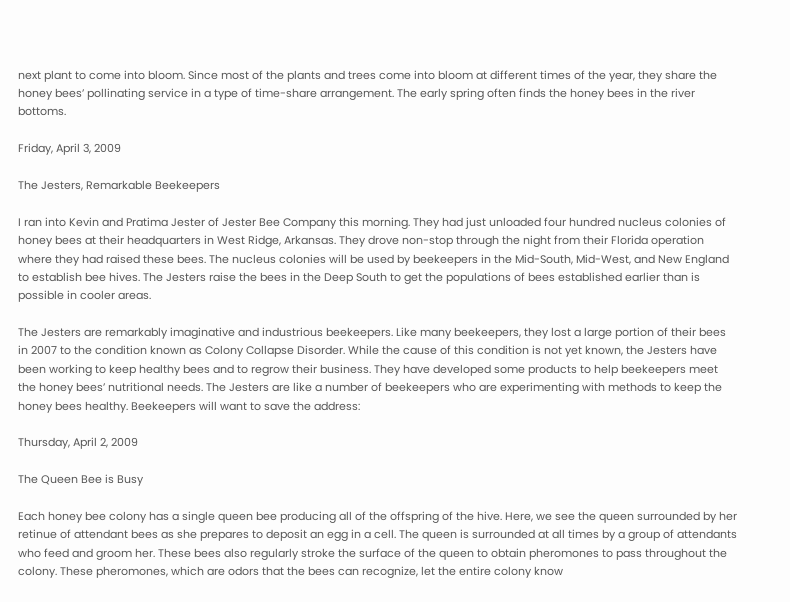next plant to come into bloom. Since most of the plants and trees come into bloom at different times of the year, they share the honey bees’ pollinating service in a type of time-share arrangement. The early spring often finds the honey bees in the river bottoms.

Friday, April 3, 2009

The Jesters, Remarkable Beekeepers

I ran into Kevin and Pratima Jester of Jester Bee Company this morning. They had just unloaded four hundred nucleus colonies of honey bees at their headquarters in West Ridge, Arkansas. They drove non-stop through the night from their Florida operation where they had raised these bees. The nucleus colonies will be used by beekeepers in the Mid-South, Mid-West, and New England to establish bee hives. The Jesters raise the bees in the Deep South to get the populations of bees established earlier than is possible in cooler areas.

The Jesters are remarkably imaginative and industrious beekeepers. Like many beekeepers, they lost a large portion of their bees in 2007 to the condition known as Colony Collapse Disorder. While the cause of this condition is not yet known, the Jesters have been working to keep healthy bees and to regrow their business. They have developed some products to help beekeepers meet the honey bees’ nutritional needs. The Jesters are like a number of beekeepers who are experimenting with methods to keep the honey bees healthy. Beekeepers will want to save the address:

Thursday, April 2, 2009

The Queen Bee is Busy

Each honey bee colony has a single queen bee producing all of the offspring of the hive. Here, we see the queen surrounded by her retinue of attendant bees as she prepares to deposit an egg in a cell. The queen is surrounded at all times by a group of attendants who feed and groom her. These bees also regularly stroke the surface of the queen to obtain pheromones to pass throughout the colony. These pheromones, which are odors that the bees can recognize, let the entire colony know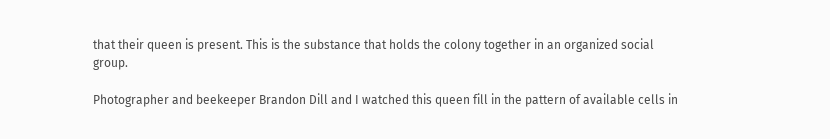that their queen is present. This is the substance that holds the colony together in an organized social group.

Photographer and beekeeper Brandon Dill and I watched this queen fill in the pattern of available cells in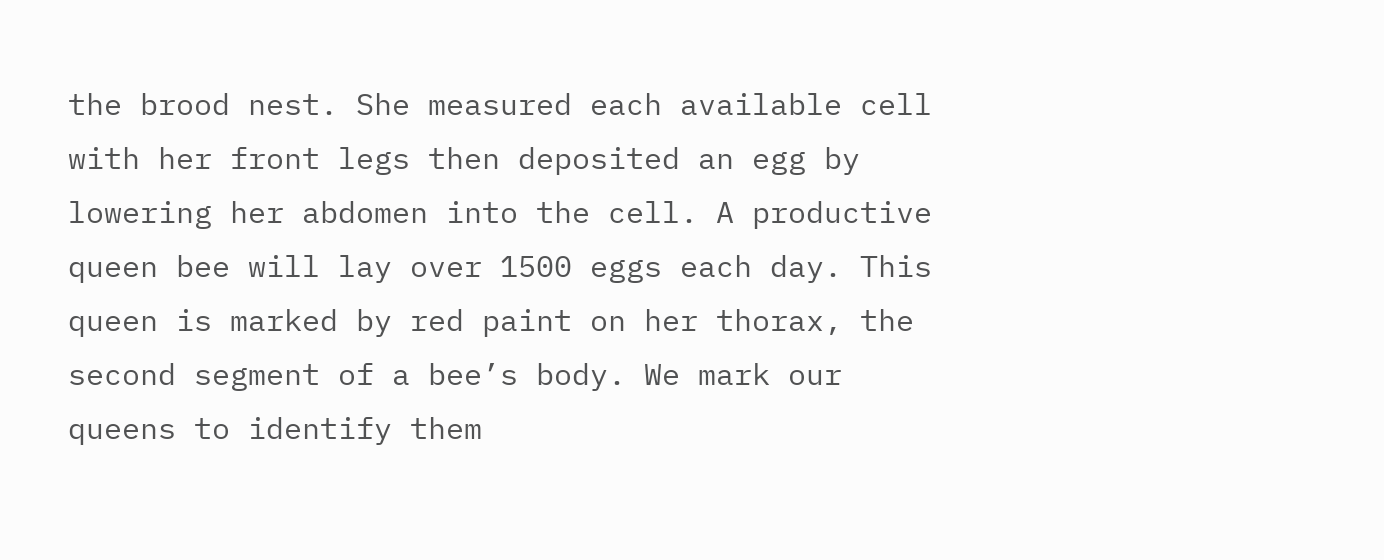the brood nest. She measured each available cell with her front legs then deposited an egg by lowering her abdomen into the cell. A productive queen bee will lay over 1500 eggs each day. This queen is marked by red paint on her thorax, the second segment of a bee’s body. We mark our queens to identify them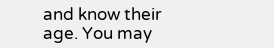and know their age. You may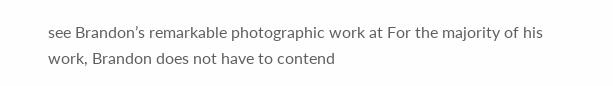see Brandon’s remarkable photographic work at For the majority of his work, Brandon does not have to contend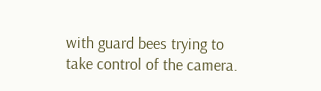with guard bees trying to take control of the camera.